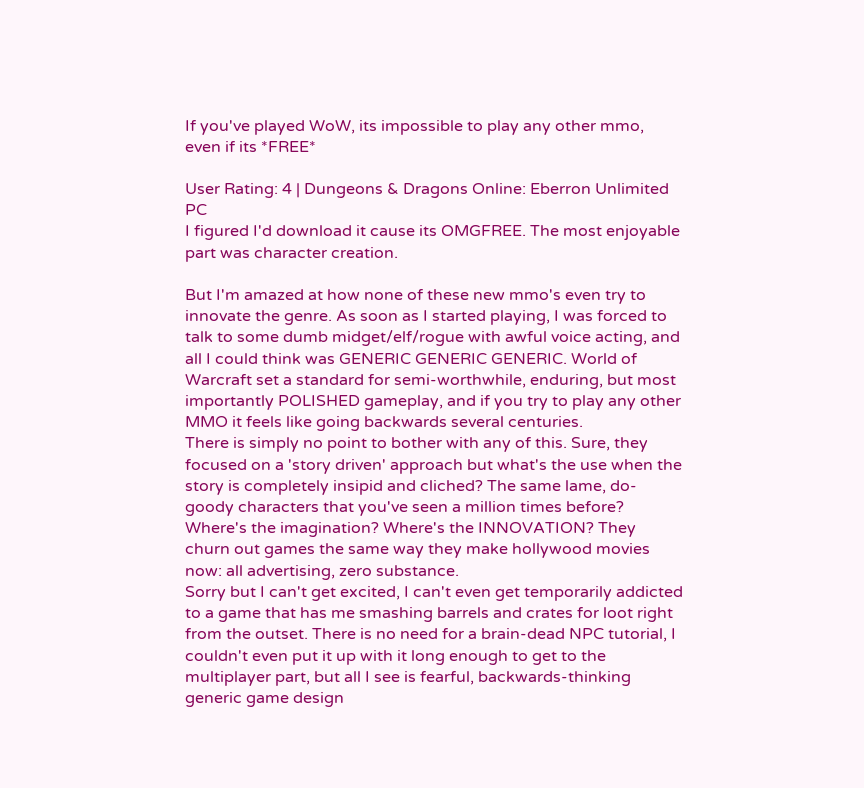If you've played WoW, its impossible to play any other mmo, even if its *FREE*

User Rating: 4 | Dungeons & Dragons Online: Eberron Unlimited PC
I figured I'd download it cause its OMGFREE. The most enjoyable part was character creation.

But I'm amazed at how none of these new mmo's even try to innovate the genre. As soon as I started playing, I was forced to talk to some dumb midget/elf/rogue with awful voice acting, and all I could think was GENERIC GENERIC GENERIC. World of Warcraft set a standard for semi-worthwhile, enduring, but most importantly POLISHED gameplay, and if you try to play any other MMO it feels like going backwards several centuries.
There is simply no point to bother with any of this. Sure, they focused on a 'story driven' approach but what's the use when the story is completely insipid and cliched? The same lame, do-goody characters that you've seen a million times before?
Where's the imagination? Where's the INNOVATION? They churn out games the same way they make hollywood movies now: all advertising, zero substance.
Sorry but I can't get excited, I can't even get temporarily addicted to a game that has me smashing barrels and crates for loot right from the outset. There is no need for a brain-dead NPC tutorial, I couldn't even put it up with it long enough to get to the multiplayer part, but all I see is fearful, backwards-thinking generic game design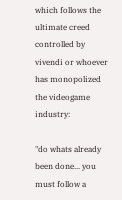which follows the ultimate creed controlled by vivendi or whoever has monopolized the videogame industry:

"do whats already been done... you must follow a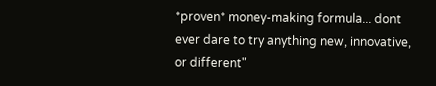*proven* money-making formula... dont ever dare to try anything new, innovative, or different"